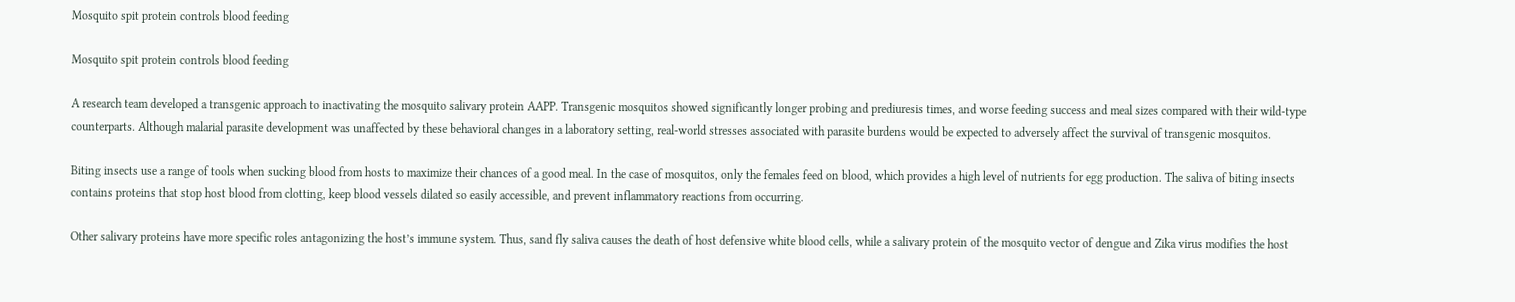Mosquito spit protein controls blood feeding

Mosquito spit protein controls blood feeding

A research team developed a transgenic approach to inactivating the mosquito salivary protein AAPP. Transgenic mosquitos showed significantly longer probing and prediuresis times, and worse feeding success and meal sizes compared with their wild-type counterparts. Although malarial parasite development was unaffected by these behavioral changes in a laboratory setting, real-world stresses associated with parasite burdens would be expected to adversely affect the survival of transgenic mosquitos.

Biting insects use a range of tools when sucking blood from hosts to maximize their chances of a good meal. In the case of mosquitos, only the females feed on blood, which provides a high level of nutrients for egg production. The saliva of biting insects contains proteins that stop host blood from clotting, keep blood vessels dilated so easily accessible, and prevent inflammatory reactions from occurring.

Other salivary proteins have more specific roles antagonizing the host’s immune system. Thus, sand fly saliva causes the death of host defensive white blood cells, while a salivary protein of the mosquito vector of dengue and Zika virus modifies the host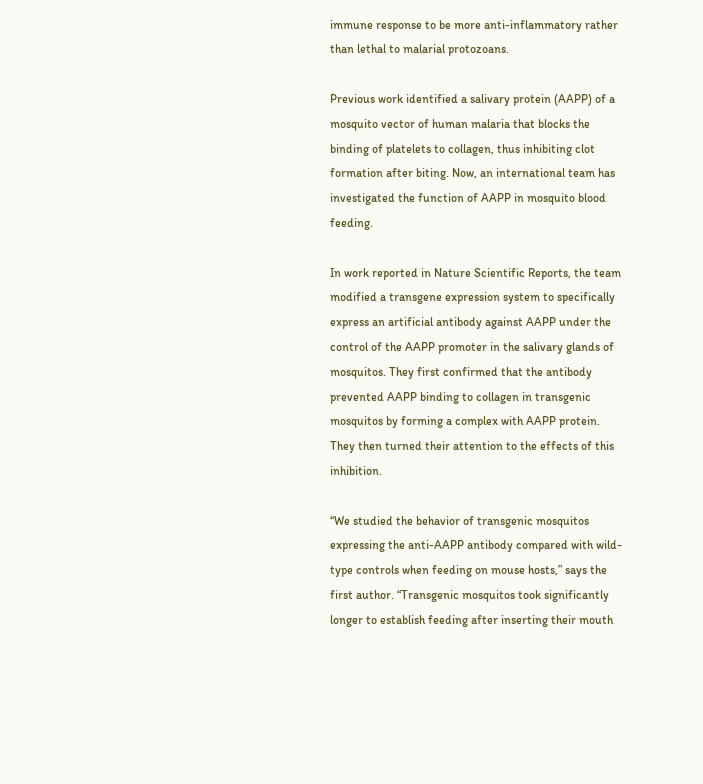immune response to be more anti-inflammatory rather than lethal to malarial protozoans.

Previous work identified a salivary protein (AAPP) of a mosquito vector of human malaria that blocks the binding of platelets to collagen, thus inhibiting clot formation after biting. Now, an international team has investigated the function of AAPP in mosquito blood feeding.

In work reported in Nature Scientific Reports, the team modified a transgene expression system to specifically express an artificial antibody against AAPP under the control of the AAPP promoter in the salivary glands of mosquitos. They first confirmed that the antibody prevented AAPP binding to collagen in transgenic mosquitos by forming a complex with AAPP protein. They then turned their attention to the effects of this inhibition.

“We studied the behavior of transgenic mosquitos expressing the anti-AAPP antibody compared with wild-type controls when feeding on mouse hosts,” says the first author. “Transgenic mosquitos took significantly longer to establish feeding after inserting their mouth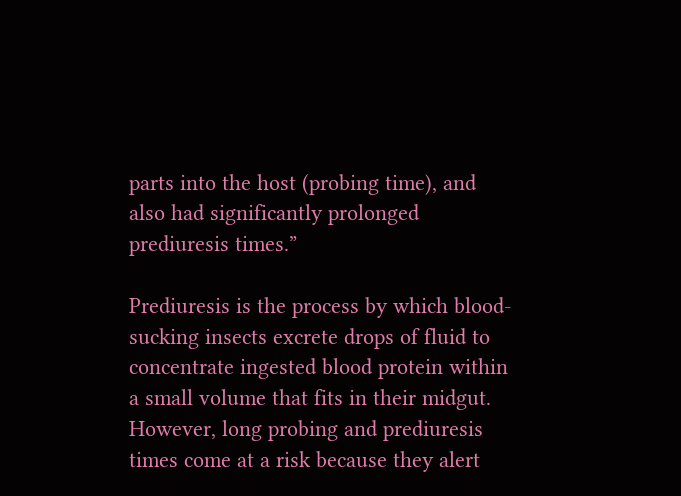parts into the host (probing time), and also had significantly prolonged prediuresis times.”

Prediuresis is the process by which blood-sucking insects excrete drops of fluid to concentrate ingested blood protein within a small volume that fits in their midgut. However, long probing and prediuresis times come at a risk because they alert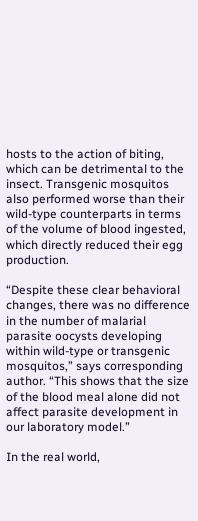hosts to the action of biting, which can be detrimental to the insect. Transgenic mosquitos also performed worse than their wild-type counterparts in terms of the volume of blood ingested, which directly reduced their egg production.

“Despite these clear behavioral changes, there was no difference in the number of malarial parasite oocysts developing within wild-type or transgenic mosquitos,” says corresponding author. “This shows that the size of the blood meal alone did not affect parasite development in our laboratory model.”

In the real world,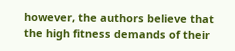however, the authors believe that the high fitness demands of their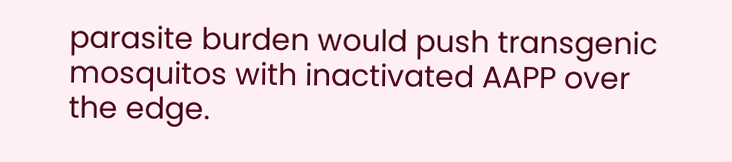parasite burden would push transgenic mosquitos with inactivated AAPP over the edge.